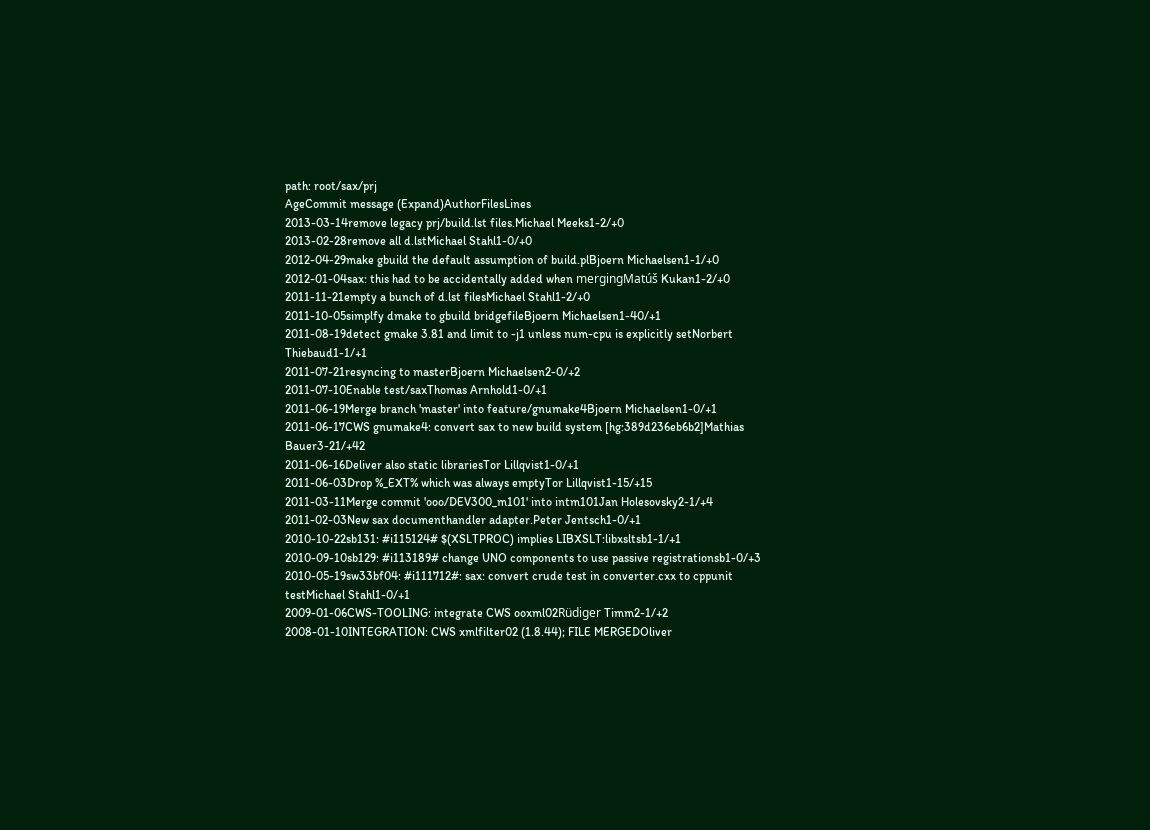path: root/sax/prj
AgeCommit message (Expand)AuthorFilesLines
2013-03-14remove legacy prj/build.lst files.Michael Meeks1-2/+0
2013-02-28remove all d.lstMichael Stahl1-0/+0
2012-04-29make gbuild the default assumption of build.plBjoern Michaelsen1-1/+0
2012-01-04sax: this had to be accidentally added when mergingMatúš Kukan1-2/+0
2011-11-21empty a bunch of d.lst filesMichael Stahl1-2/+0
2011-10-05simplfy dmake to gbuild bridgefileBjoern Michaelsen1-40/+1
2011-08-19detect gmake 3.81 and limit to -j1 unless num-cpu is explicitly setNorbert Thiebaud1-1/+1
2011-07-21resyncing to masterBjoern Michaelsen2-0/+2
2011-07-10Enable test/saxThomas Arnhold1-0/+1
2011-06-19Merge branch 'master' into feature/gnumake4Bjoern Michaelsen1-0/+1
2011-06-17CWS gnumake4: convert sax to new build system [hg:389d236eb6b2]Mathias Bauer3-21/+42
2011-06-16Deliver also static librariesTor Lillqvist1-0/+1
2011-06-03Drop %_EXT% which was always emptyTor Lillqvist1-15/+15
2011-03-11Merge commit 'ooo/DEV300_m101' into intm101Jan Holesovsky2-1/+4
2011-02-03New sax documenthandler adapter.Peter Jentsch1-0/+1
2010-10-22sb131: #i115124# $(XSLTPROC) implies LIBXSLT:libxsltsb1-1/+1
2010-09-10sb129: #i113189# change UNO components to use passive registrationsb1-0/+3
2010-05-19sw33bf04: #i111712#: sax: convert crude test in converter.cxx to cppunit testMichael Stahl1-0/+1
2009-01-06CWS-TOOLING: integrate CWS ooxml02Rüdiger Timm2-1/+2
2008-01-10INTEGRATION: CWS xmlfilter02 (1.8.44); FILE MERGEDOliver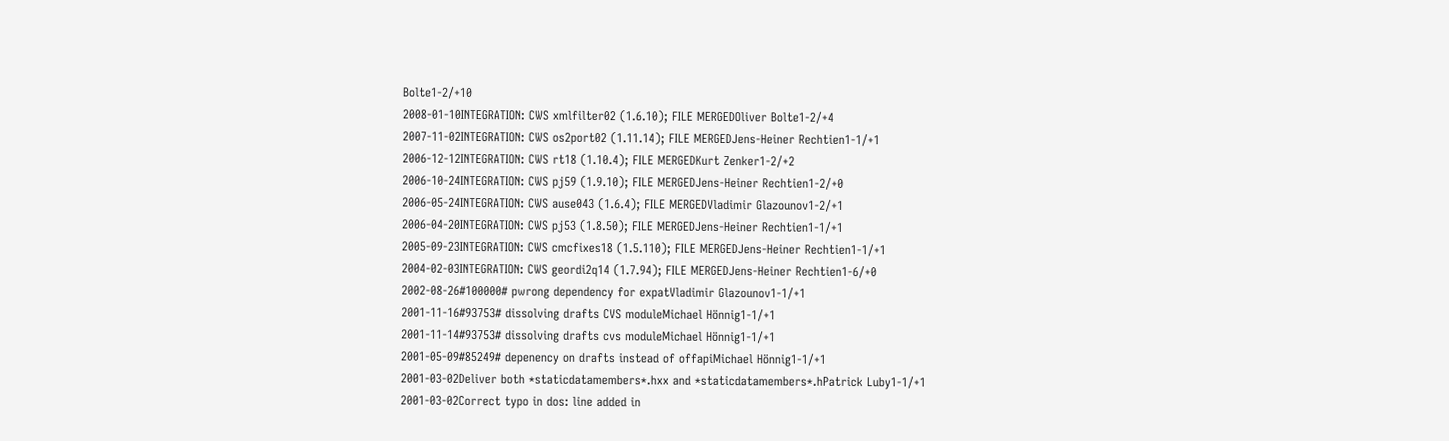Bolte1-2/+10
2008-01-10INTEGRATION: CWS xmlfilter02 (1.6.10); FILE MERGEDOliver Bolte1-2/+4
2007-11-02INTEGRATION: CWS os2port02 (1.11.14); FILE MERGEDJens-Heiner Rechtien1-1/+1
2006-12-12INTEGRATION: CWS rt18 (1.10.4); FILE MERGEDKurt Zenker1-2/+2
2006-10-24INTEGRATION: CWS pj59 (1.9.10); FILE MERGEDJens-Heiner Rechtien1-2/+0
2006-05-24INTEGRATION: CWS ause043 (1.6.4); FILE MERGEDVladimir Glazounov1-2/+1
2006-04-20INTEGRATION: CWS pj53 (1.8.50); FILE MERGEDJens-Heiner Rechtien1-1/+1
2005-09-23INTEGRATION: CWS cmcfixes18 (1.5.110); FILE MERGEDJens-Heiner Rechtien1-1/+1
2004-02-03INTEGRATION: CWS geordi2q14 (1.7.94); FILE MERGEDJens-Heiner Rechtien1-6/+0
2002-08-26#100000# pwrong dependency for expatVladimir Glazounov1-1/+1
2001-11-16#93753# dissolving drafts CVS moduleMichael Hönnig1-1/+1
2001-11-14#93753# dissolving drafts cvs moduleMichael Hönnig1-1/+1
2001-05-09#85249# depenency on drafts instead of offapiMichael Hönnig1-1/+1
2001-03-02Deliver both *staticdatamembers*.hxx and *staticdatamembers*.hPatrick Luby1-1/+1
2001-03-02Correct typo in dos: line added in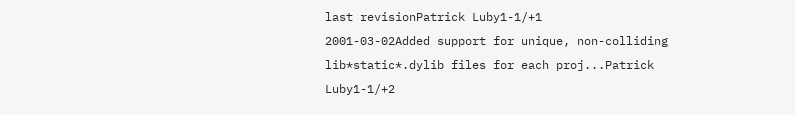last revisionPatrick Luby1-1/+1
2001-03-02Added support for unique, non-colliding lib*static*.dylib files for each proj...Patrick Luby1-1/+2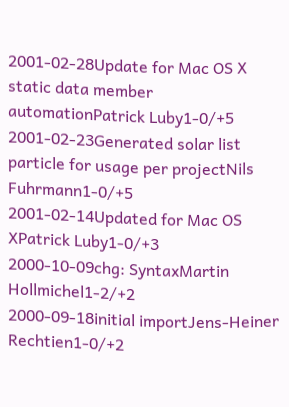2001-02-28Update for Mac OS X static data member automationPatrick Luby1-0/+5
2001-02-23Generated solar list particle for usage per projectNils Fuhrmann1-0/+5
2001-02-14Updated for Mac OS XPatrick Luby1-0/+3
2000-10-09chg: SyntaxMartin Hollmichel1-2/+2
2000-09-18initial importJens-Heiner Rechtien1-0/+2